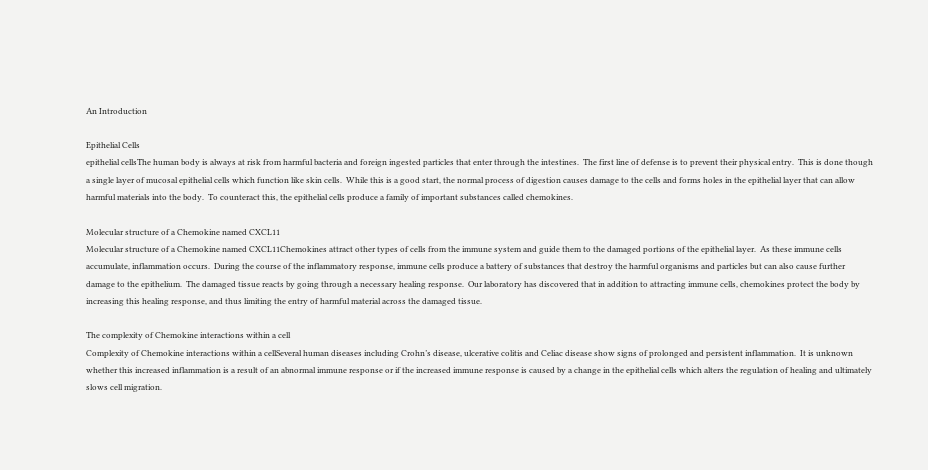An Introduction

Epithelial Cells
epithelial cellsThe human body is always at risk from harmful bacteria and foreign ingested particles that enter through the intestines.  The first line of defense is to prevent their physical entry.  This is done though a single layer of mucosal epithelial cells which function like skin cells.  While this is a good start, the normal process of digestion causes damage to the cells and forms holes in the epithelial layer that can allow harmful materials into the body.  To counteract this, the epithelial cells produce a family of important substances called chemokines.

Molecular structure of a Chemokine named CXCL11
Molecular structure of a Chemokine named CXCL11Chemokines attract other types of cells from the immune system and guide them to the damaged portions of the epithelial layer.  As these immune cells accumulate, inflammation occurs.  During the course of the inflammatory response, immune cells produce a battery of substances that destroy the harmful organisms and particles but can also cause further damage to the epithelium.  The damaged tissue reacts by going through a necessary healing response.  Our laboratory has discovered that in addition to attracting immune cells, chemokines protect the body by increasing this healing response, and thus limiting the entry of harmful material across the damaged tissue.

The complexity of Chemokine interactions within a cell
Complexity of Chemokine interactions within a cellSeveral human diseases including Crohn’s disease, ulcerative colitis and Celiac disease show signs of prolonged and persistent inflammation.  It is unknown whether this increased inflammation is a result of an abnormal immune response or if the increased immune response is caused by a change in the epithelial cells which alters the regulation of healing and ultimately slows cell migration.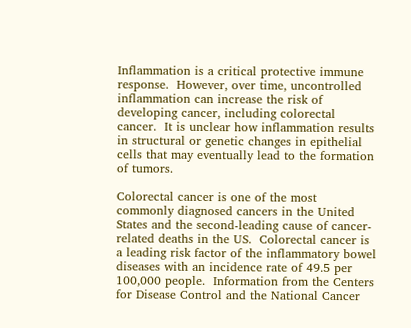Inflammation is a critical protective immune response.  However, over time, uncontrolled inflammation can increase the risk of developing cancer, including colorectal cancer.  It is unclear how inflammation results in structural or genetic changes in epithelial cells that may eventually lead to the formation of tumors.

Colorectal cancer is one of the most commonly diagnosed cancers in the United States and the second-leading cause of cancer-related deaths in the US.  Colorectal cancer is a leading risk factor of the inflammatory bowel diseases with an incidence rate of 49.5 per 100,000 people.  Information from the Centers for Disease Control and the National Cancer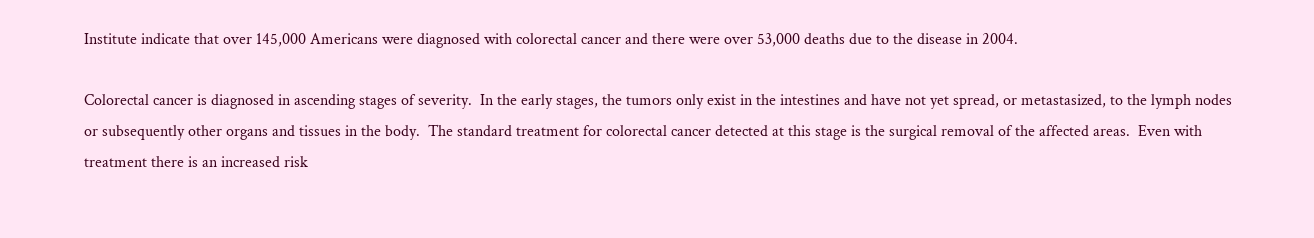Institute indicate that over 145,000 Americans were diagnosed with colorectal cancer and there were over 53,000 deaths due to the disease in 2004.

Colorectal cancer is diagnosed in ascending stages of severity.  In the early stages, the tumors only exist in the intestines and have not yet spread, or metastasized, to the lymph nodes or subsequently other organs and tissues in the body.  The standard treatment for colorectal cancer detected at this stage is the surgical removal of the affected areas.  Even with treatment there is an increased risk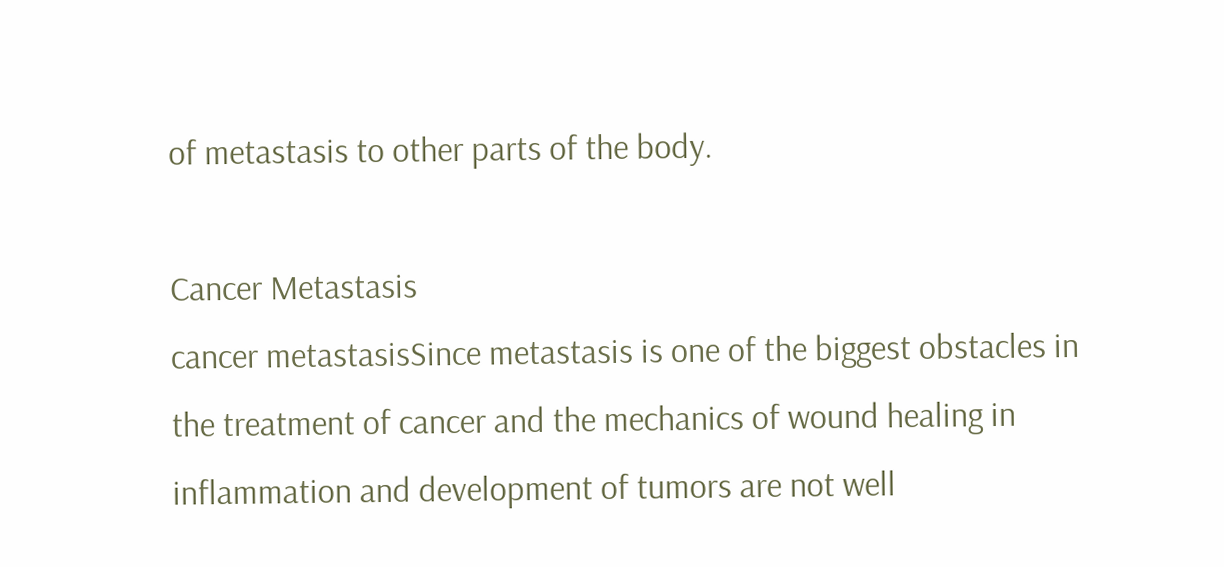of metastasis to other parts of the body.

Cancer Metastasis
cancer metastasisSince metastasis is one of the biggest obstacles in the treatment of cancer and the mechanics of wound healing in inflammation and development of tumors are not well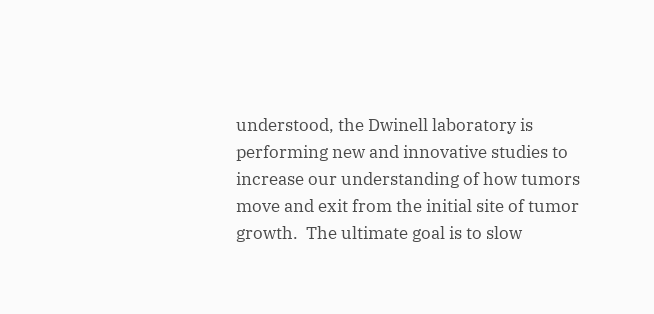understood, the Dwinell laboratory is performing new and innovative studies to increase our understanding of how tumors move and exit from the initial site of tumor growth.  The ultimate goal is to slow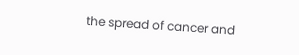the spread of cancer and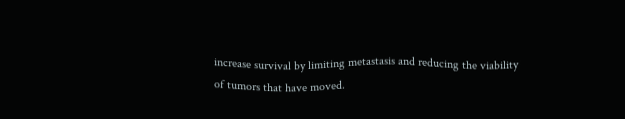increase survival by limiting metastasis and reducing the viability of tumors that have moved.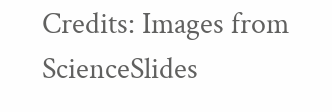Credits: Images from ScienceSlides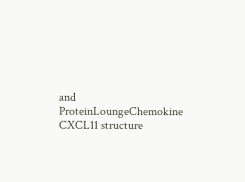and ProteinLoungeChemokine CXCL11 structure